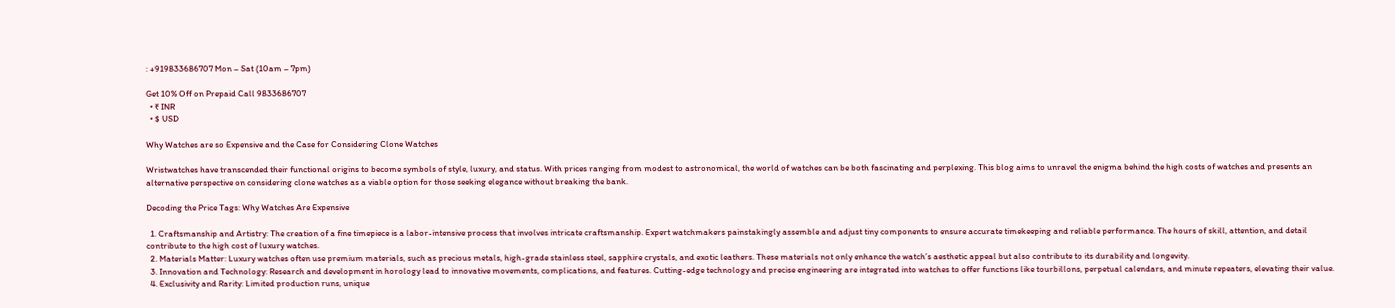: +919833686707 Mon – Sat (10am – 7pm)

Get 10% Off on Prepaid Call 9833686707
  • ₹ INR
  • $ USD

Why Watches are so Expensive and the Case for Considering Clone Watches

Wristwatches have transcended their functional origins to become symbols of style, luxury, and status. With prices ranging from modest to astronomical, the world of watches can be both fascinating and perplexing. This blog aims to unravel the enigma behind the high costs of watches and presents an alternative perspective on considering clone watches as a viable option for those seeking elegance without breaking the bank.

Decoding the Price Tags: Why Watches Are Expensive

  1. Craftsmanship and Artistry: The creation of a fine timepiece is a labor-intensive process that involves intricate craftsmanship. Expert watchmakers painstakingly assemble and adjust tiny components to ensure accurate timekeeping and reliable performance. The hours of skill, attention, and detail contribute to the high cost of luxury watches.
  2. Materials Matter: Luxury watches often use premium materials, such as precious metals, high-grade stainless steel, sapphire crystals, and exotic leathers. These materials not only enhance the watch’s aesthetic appeal but also contribute to its durability and longevity.
  3. Innovation and Technology: Research and development in horology lead to innovative movements, complications, and features. Cutting-edge technology and precise engineering are integrated into watches to offer functions like tourbillons, perpetual calendars, and minute repeaters, elevating their value.
  4. Exclusivity and Rarity: Limited production runs, unique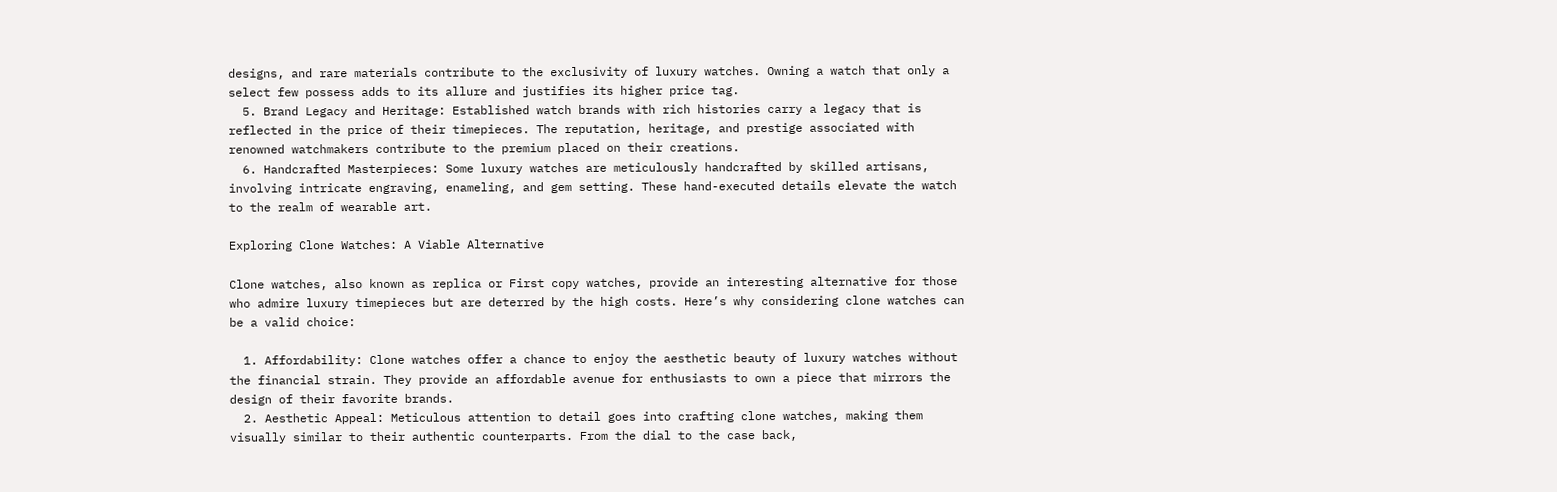designs, and rare materials contribute to the exclusivity of luxury watches. Owning a watch that only a select few possess adds to its allure and justifies its higher price tag.
  5. Brand Legacy and Heritage: Established watch brands with rich histories carry a legacy that is reflected in the price of their timepieces. The reputation, heritage, and prestige associated with renowned watchmakers contribute to the premium placed on their creations.
  6. Handcrafted Masterpieces: Some luxury watches are meticulously handcrafted by skilled artisans, involving intricate engraving, enameling, and gem setting. These hand-executed details elevate the watch to the realm of wearable art.

Exploring Clone Watches: A Viable Alternative

Clone watches, also known as replica or First copy watches, provide an interesting alternative for those who admire luxury timepieces but are deterred by the high costs. Here’s why considering clone watches can be a valid choice:

  1. Affordability: Clone watches offer a chance to enjoy the aesthetic beauty of luxury watches without the financial strain. They provide an affordable avenue for enthusiasts to own a piece that mirrors the design of their favorite brands.
  2. Aesthetic Appeal: Meticulous attention to detail goes into crafting clone watches, making them visually similar to their authentic counterparts. From the dial to the case back,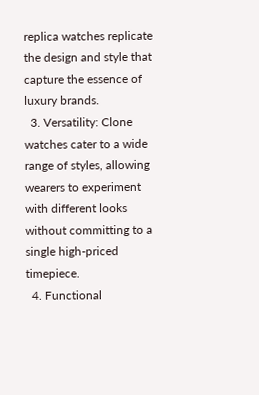replica watches replicate the design and style that capture the essence of luxury brands.
  3. Versatility: Clone watches cater to a wide range of styles, allowing wearers to experiment with different looks without committing to a single high-priced timepiece.
  4. Functional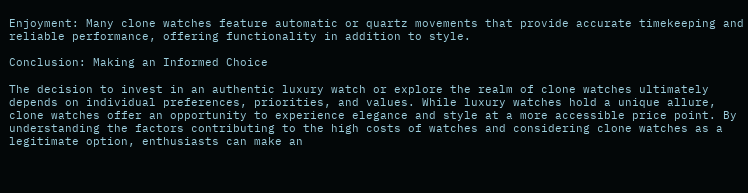Enjoyment: Many clone watches feature automatic or quartz movements that provide accurate timekeeping and reliable performance, offering functionality in addition to style.

Conclusion: Making an Informed Choice

The decision to invest in an authentic luxury watch or explore the realm of clone watches ultimately depends on individual preferences, priorities, and values. While luxury watches hold a unique allure, clone watches offer an opportunity to experience elegance and style at a more accessible price point. By understanding the factors contributing to the high costs of watches and considering clone watches as a legitimate option, enthusiasts can make an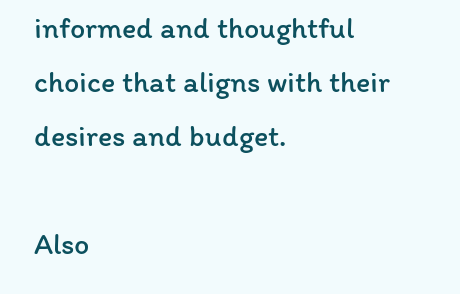informed and thoughtful choice that aligns with their desires and budget.

Also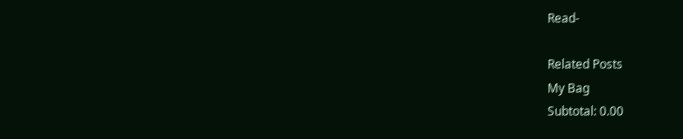Read-

Related Posts
My Bag
Subtotal: 0.00